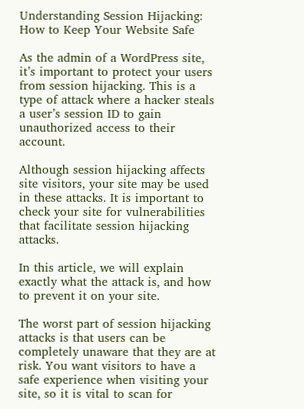Understanding Session Hijacking: How to Keep Your Website Safe

As the admin of a WordPress site, it’s important to protect your users from session hijacking. This is a type of attack where a hacker steals a user’s session ID to gain unauthorized access to their account.

Although session hijacking affects site visitors, your site may be used in these attacks. It is important to check your site for vulnerabilities that facilitate session hijacking attacks.

In this article, we will explain exactly what the attack is, and how to prevent it on your site.

The worst part of session hijacking attacks is that users can be completely unaware that they are at risk. You want visitors to have a safe experience when visiting your site, so it is vital to scan for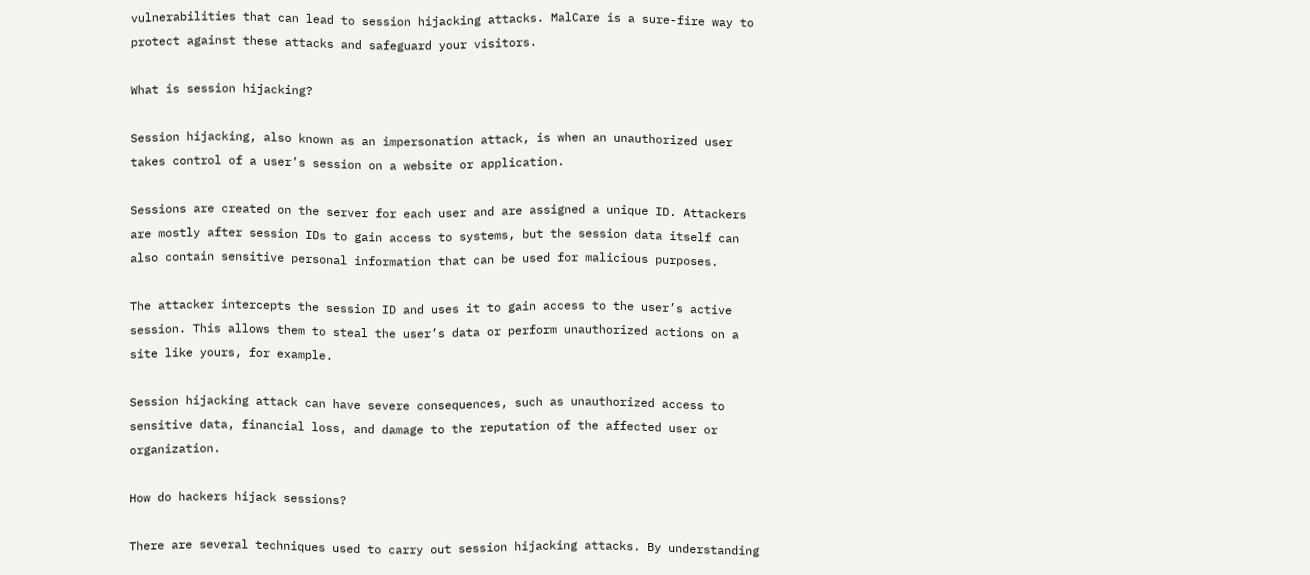vulnerabilities that can lead to session hijacking attacks. MalCare is a sure-fire way to protect against these attacks and safeguard your visitors.

What is session hijacking?

Session hijacking, also known as an impersonation attack, is when an unauthorized user takes control of a user’s session on a website or application.

Sessions are created on the server for each user and are assigned a unique ID. Attackers are mostly after session IDs to gain access to systems, but the session data itself can also contain sensitive personal information that can be used for malicious purposes.

The attacker intercepts the session ID and uses it to gain access to the user’s active session. This allows them to steal the user’s data or perform unauthorized actions on a site like yours, for example.

Session hijacking attack can have severe consequences, such as unauthorized access to sensitive data, financial loss, and damage to the reputation of the affected user or organization.

How do hackers hijack sessions?

There are several techniques used to carry out session hijacking attacks. By understanding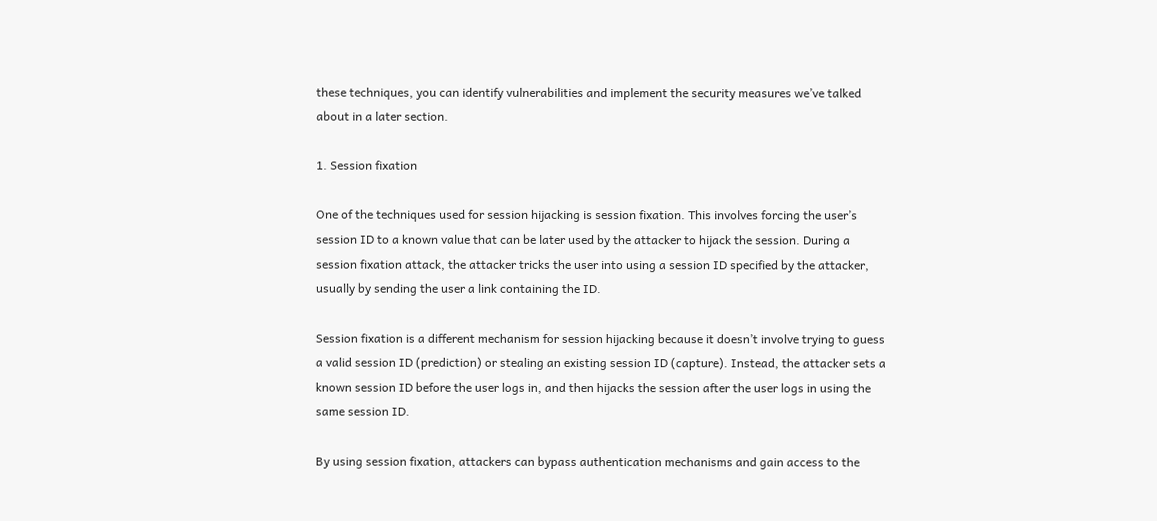these techniques, you can identify vulnerabilities and implement the security measures we’ve talked about in a later section.

1. Session fixation

One of the techniques used for session hijacking is session fixation. This involves forcing the user’s session ID to a known value that can be later used by the attacker to hijack the session. During a session fixation attack, the attacker tricks the user into using a session ID specified by the attacker, usually by sending the user a link containing the ID.

Session fixation is a different mechanism for session hijacking because it doesn’t involve trying to guess a valid session ID (prediction) or stealing an existing session ID (capture). Instead, the attacker sets a known session ID before the user logs in, and then hijacks the session after the user logs in using the same session ID.

By using session fixation, attackers can bypass authentication mechanisms and gain access to the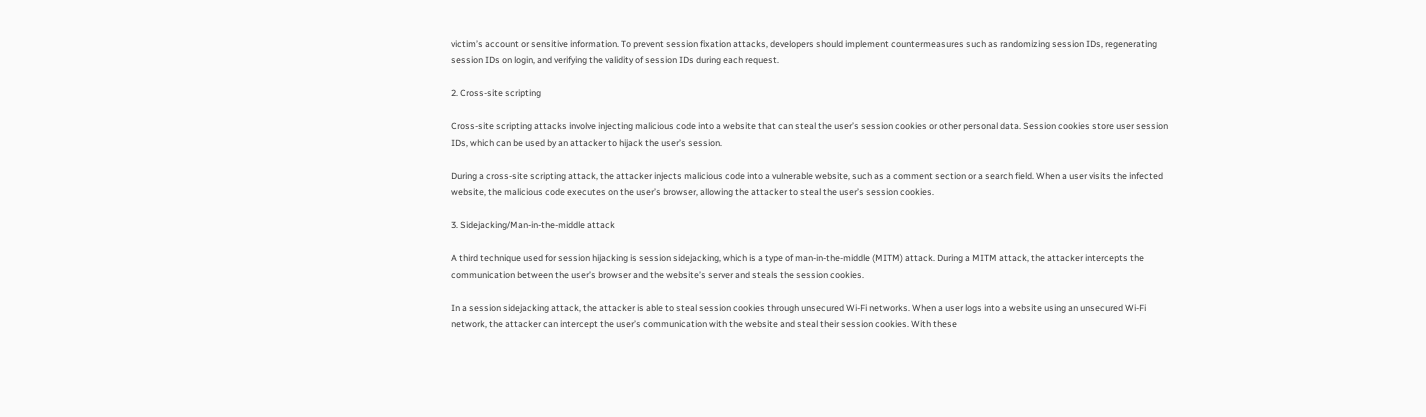victim’s account or sensitive information. To prevent session fixation attacks, developers should implement countermeasures such as randomizing session IDs, regenerating session IDs on login, and verifying the validity of session IDs during each request.

2. Cross-site scripting

Cross-site scripting attacks involve injecting malicious code into a website that can steal the user’s session cookies or other personal data. Session cookies store user session IDs, which can be used by an attacker to hijack the user’s session.

During a cross-site scripting attack, the attacker injects malicious code into a vulnerable website, such as a comment section or a search field. When a user visits the infected website, the malicious code executes on the user’s browser, allowing the attacker to steal the user’s session cookies.

3. Sidejacking/Man-in-the-middle attack

A third technique used for session hijacking is session sidejacking, which is a type of man-in-the-middle (MITM) attack. During a MITM attack, the attacker intercepts the communication between the user’s browser and the website’s server and steals the session cookies.

In a session sidejacking attack, the attacker is able to steal session cookies through unsecured Wi-Fi networks. When a user logs into a website using an unsecured Wi-Fi network, the attacker can intercept the user’s communication with the website and steal their session cookies. With these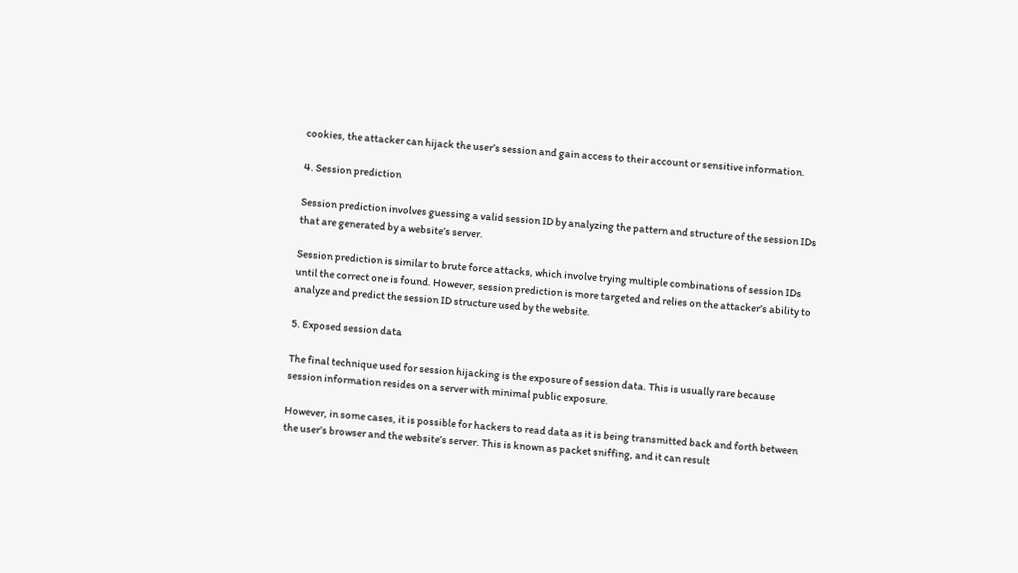cookies, the attacker can hijack the user’s session and gain access to their account or sensitive information.

4. Session prediction

Session prediction involves guessing a valid session ID by analyzing the pattern and structure of the session IDs that are generated by a website’s server.

Session prediction is similar to brute force attacks, which involve trying multiple combinations of session IDs until the correct one is found. However, session prediction is more targeted and relies on the attacker’s ability to analyze and predict the session ID structure used by the website.

5. Exposed session data

The final technique used for session hijacking is the exposure of session data. This is usually rare because session information resides on a server with minimal public exposure.

However, in some cases, it is possible for hackers to read data as it is being transmitted back and forth between the user’s browser and the website’s server. This is known as packet sniffing, and it can result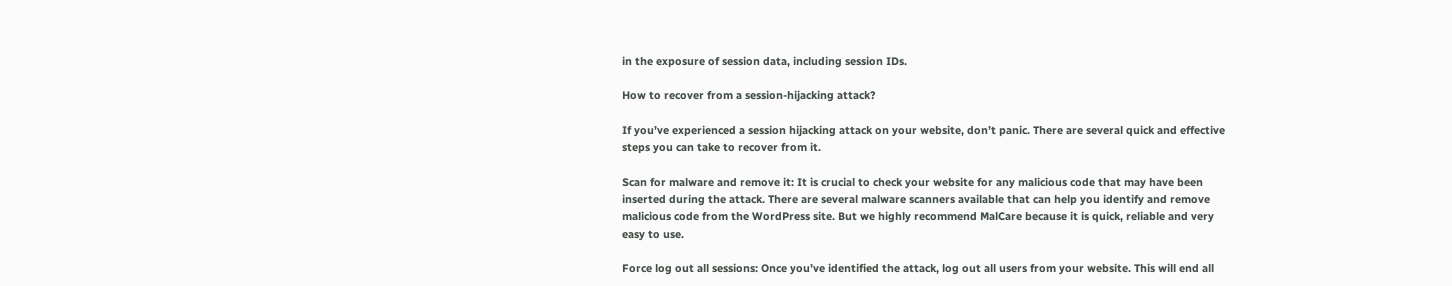in the exposure of session data, including session IDs.

How to recover from a session-hijacking attack?

If you’ve experienced a session hijacking attack on your website, don’t panic. There are several quick and effective steps you can take to recover from it.

Scan for malware and remove it: It is crucial to check your website for any malicious code that may have been inserted during the attack. There are several malware scanners available that can help you identify and remove malicious code from the WordPress site. But we highly recommend MalCare because it is quick, reliable and very easy to use.

Force log out all sessions: Once you’ve identified the attack, log out all users from your website. This will end all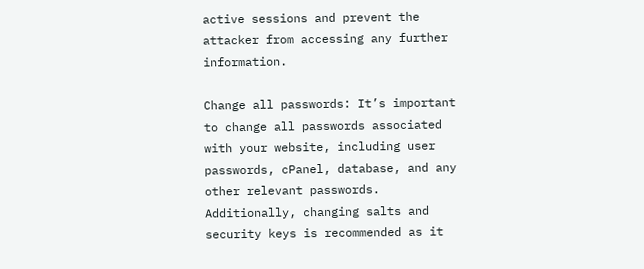active sessions and prevent the attacker from accessing any further information.

Change all passwords: It’s important to change all passwords associated with your website, including user passwords, cPanel, database, and any other relevant passwords. Additionally, changing salts and security keys is recommended as it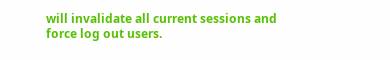will invalidate all current sessions and force log out users.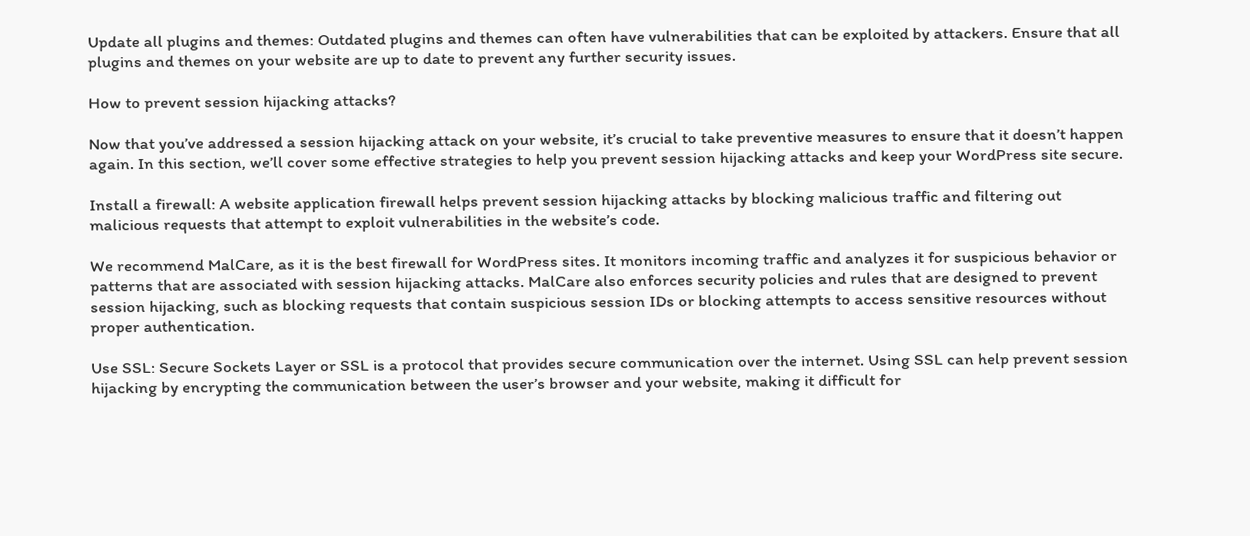Update all plugins and themes: Outdated plugins and themes can often have vulnerabilities that can be exploited by attackers. Ensure that all plugins and themes on your website are up to date to prevent any further security issues.

How to prevent session hijacking attacks?

Now that you’ve addressed a session hijacking attack on your website, it’s crucial to take preventive measures to ensure that it doesn’t happen again. In this section, we’ll cover some effective strategies to help you prevent session hijacking attacks and keep your WordPress site secure.

Install a firewall: A website application firewall helps prevent session hijacking attacks by blocking malicious traffic and filtering out malicious requests that attempt to exploit vulnerabilities in the website’s code.

We recommend MalCare, as it is the best firewall for WordPress sites. It monitors incoming traffic and analyzes it for suspicious behavior or patterns that are associated with session hijacking attacks. MalCare also enforces security policies and rules that are designed to prevent session hijacking, such as blocking requests that contain suspicious session IDs or blocking attempts to access sensitive resources without proper authentication.

Use SSL: Secure Sockets Layer or SSL is a protocol that provides secure communication over the internet. Using SSL can help prevent session hijacking by encrypting the communication between the user’s browser and your website, making it difficult for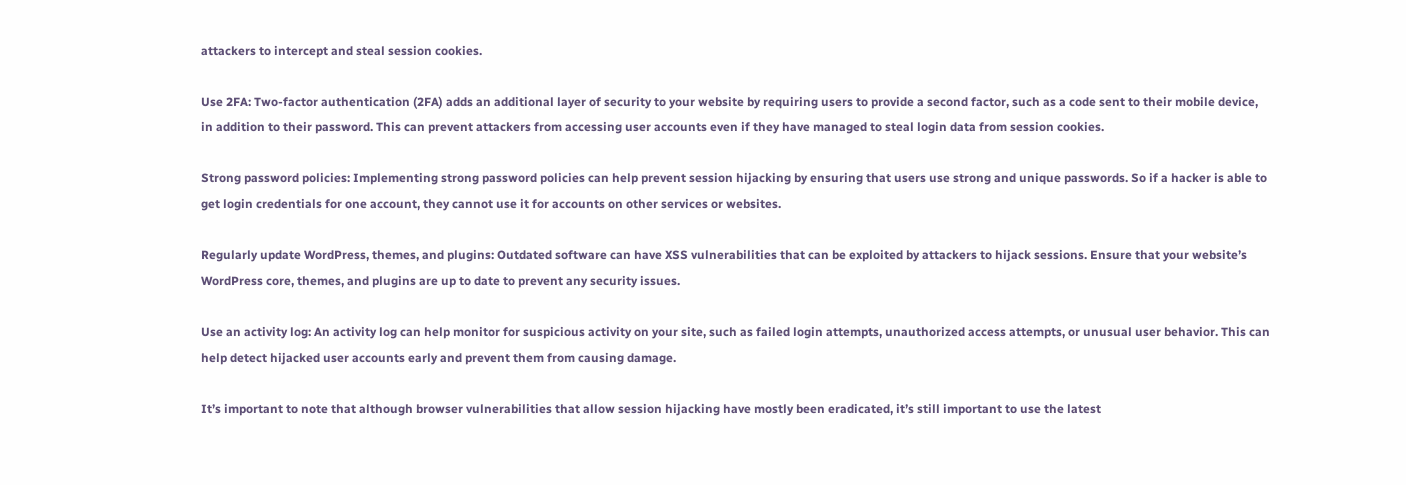attackers to intercept and steal session cookies.

Use 2FA: Two-factor authentication (2FA) adds an additional layer of security to your website by requiring users to provide a second factor, such as a code sent to their mobile device, in addition to their password. This can prevent attackers from accessing user accounts even if they have managed to steal login data from session cookies.

Strong password policies: Implementing strong password policies can help prevent session hijacking by ensuring that users use strong and unique passwords. So if a hacker is able to get login credentials for one account, they cannot use it for accounts on other services or websites.

Regularly update WordPress, themes, and plugins: Outdated software can have XSS vulnerabilities that can be exploited by attackers to hijack sessions. Ensure that your website’s WordPress core, themes, and plugins are up to date to prevent any security issues.

Use an activity log: An activity log can help monitor for suspicious activity on your site, such as failed login attempts, unauthorized access attempts, or unusual user behavior. This can help detect hijacked user accounts early and prevent them from causing damage.

It’s important to note that although browser vulnerabilities that allow session hijacking have mostly been eradicated, it’s still important to use the latest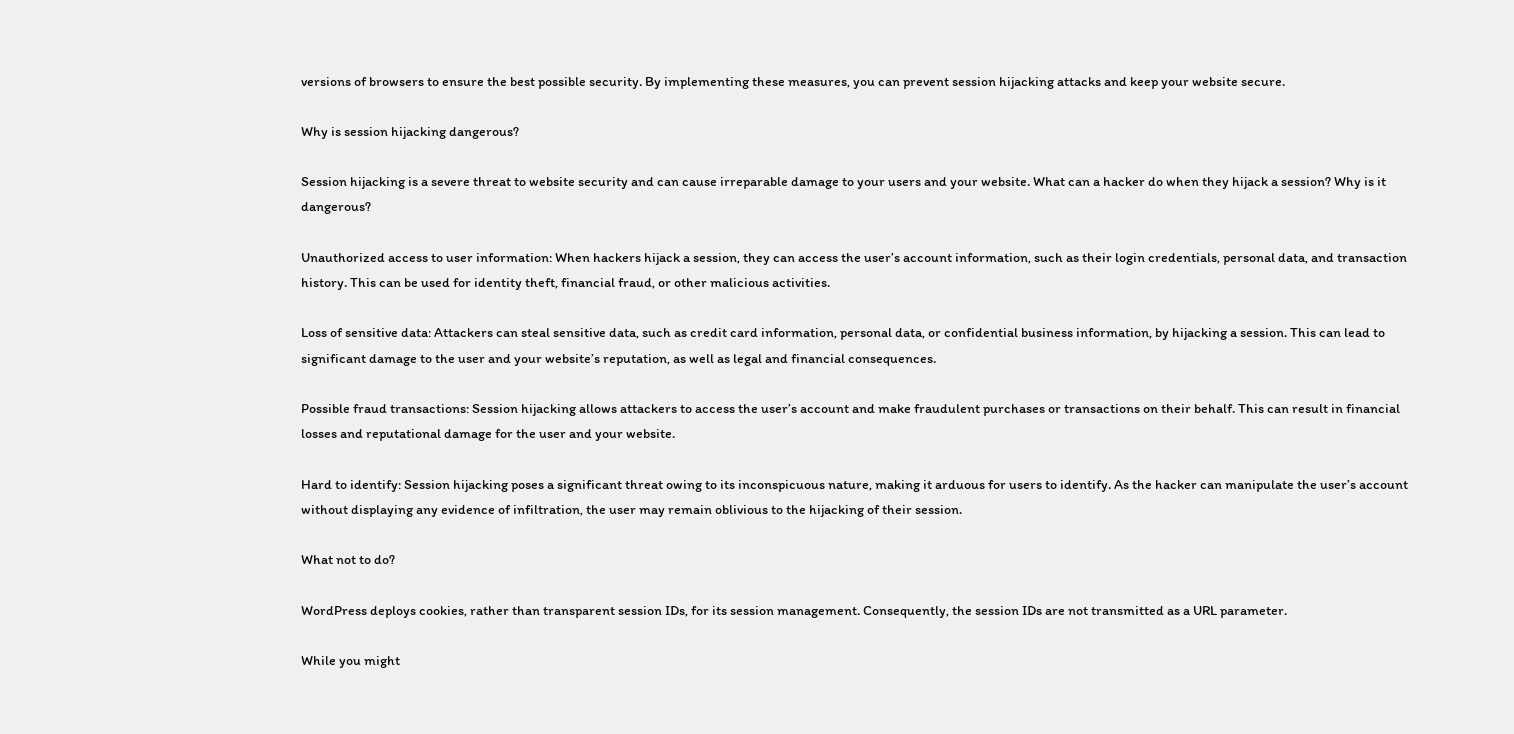versions of browsers to ensure the best possible security. By implementing these measures, you can prevent session hijacking attacks and keep your website secure.

Why is session hijacking dangerous?

Session hijacking is a severe threat to website security and can cause irreparable damage to your users and your website. What can a hacker do when they hijack a session? Why is it dangerous?

Unauthorized access to user information: When hackers hijack a session, they can access the user’s account information, such as their login credentials, personal data, and transaction history. This can be used for identity theft, financial fraud, or other malicious activities.

Loss of sensitive data: Attackers can steal sensitive data, such as credit card information, personal data, or confidential business information, by hijacking a session. This can lead to significant damage to the user and your website’s reputation, as well as legal and financial consequences.

Possible fraud transactions: Session hijacking allows attackers to access the user’s account and make fraudulent purchases or transactions on their behalf. This can result in financial losses and reputational damage for the user and your website.

Hard to identify: Session hijacking poses a significant threat owing to its inconspicuous nature, making it arduous for users to identify. As the hacker can manipulate the user’s account without displaying any evidence of infiltration, the user may remain oblivious to the hijacking of their session.

What not to do?

WordPress deploys cookies, rather than transparent session IDs, for its session management. Consequently, the session IDs are not transmitted as a URL parameter.

While you might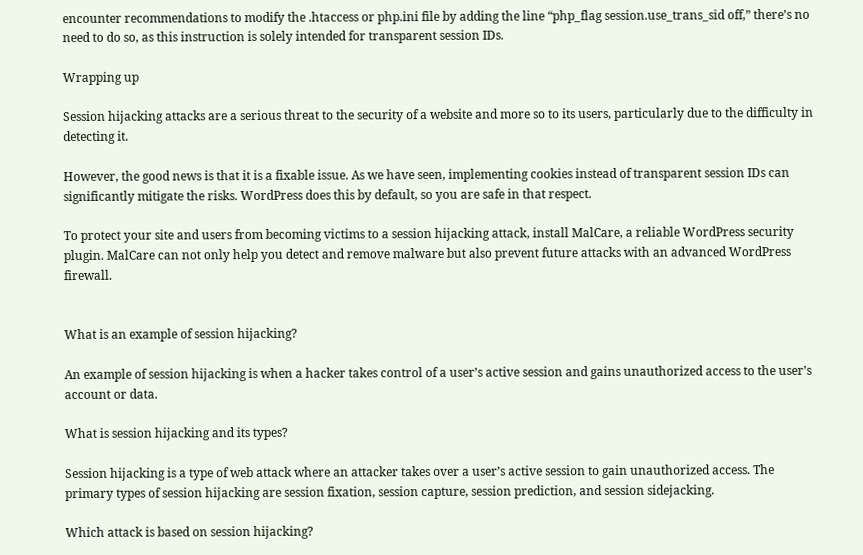encounter recommendations to modify the .htaccess or php.ini file by adding the line “php_flag session.use_trans_sid off,” there’s no need to do so, as this instruction is solely intended for transparent session IDs.

Wrapping up

Session hijacking attacks are a serious threat to the security of a website and more so to its users, particularly due to the difficulty in detecting it.

However, the good news is that it is a fixable issue. As we have seen, implementing cookies instead of transparent session IDs can significantly mitigate the risks. WordPress does this by default, so you are safe in that respect.

To protect your site and users from becoming victims to a session hijacking attack, install MalCare, a reliable WordPress security plugin. MalCare can not only help you detect and remove malware but also prevent future attacks with an advanced WordPress firewall.


What is an example of session hijacking?

An example of session hijacking is when a hacker takes control of a user’s active session and gains unauthorized access to the user’s account or data.

What is session hijacking and its types?

Session hijacking is a type of web attack where an attacker takes over a user’s active session to gain unauthorized access. The primary types of session hijacking are session fixation, session capture, session prediction, and session sidejacking.

Which attack is based on session hijacking?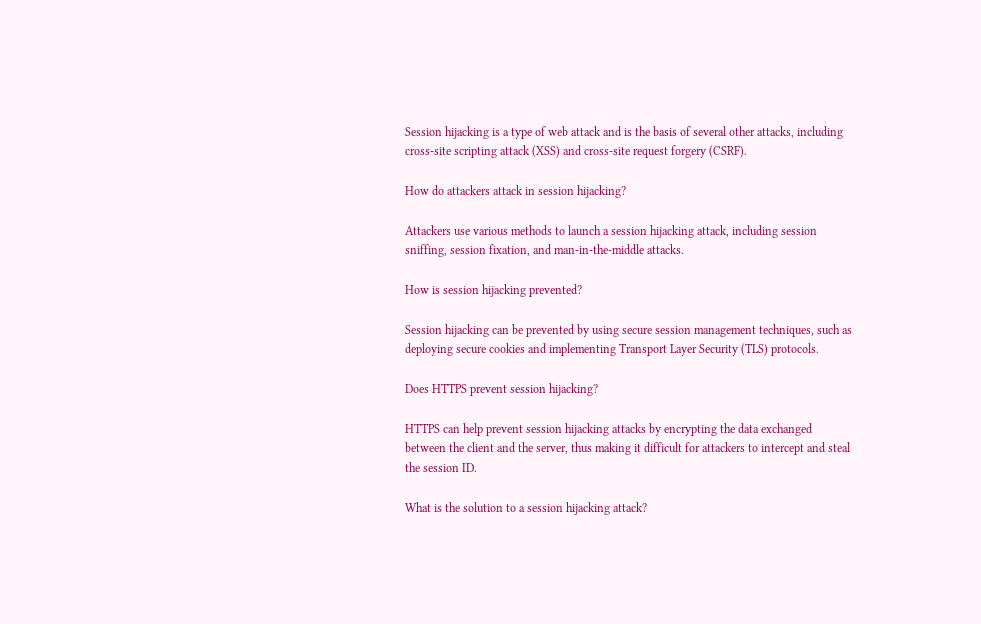Session hijacking is a type of web attack and is the basis of several other attacks, including cross-site scripting attack (XSS) and cross-site request forgery (CSRF).

How do attackers attack in session hijacking?

Attackers use various methods to launch a session hijacking attack, including session sniffing, session fixation, and man-in-the-middle attacks.

How is session hijacking prevented?

Session hijacking can be prevented by using secure session management techniques, such as deploying secure cookies and implementing Transport Layer Security (TLS) protocols.

Does HTTPS prevent session hijacking?

HTTPS can help prevent session hijacking attacks by encrypting the data exchanged between the client and the server, thus making it difficult for attackers to intercept and steal the session ID.

What is the solution to a session hijacking attack?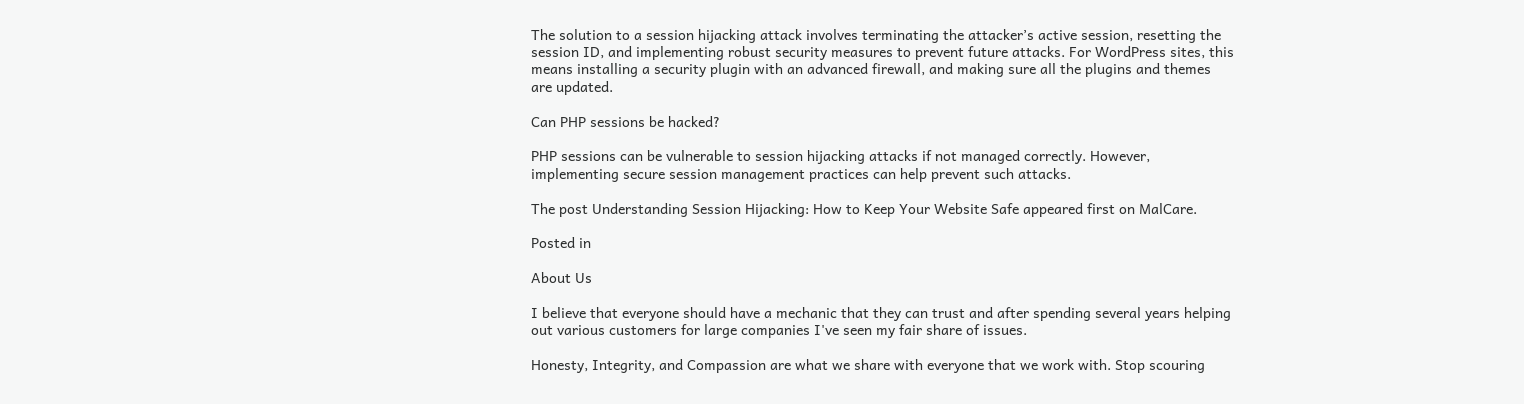The solution to a session hijacking attack involves terminating the attacker’s active session, resetting the session ID, and implementing robust security measures to prevent future attacks. For WordPress sites, this means installing a security plugin with an advanced firewall, and making sure all the plugins and themes are updated.

Can PHP sessions be hacked?

PHP sessions can be vulnerable to session hijacking attacks if not managed correctly. However, implementing secure session management practices can help prevent such attacks.

The post Understanding Session Hijacking: How to Keep Your Website Safe appeared first on MalCare.

Posted in

About Us

I believe that everyone should have a mechanic that they can trust and after spending several years helping out various customers for large companies I've seen my fair share of issues.

Honesty, Integrity, and Compassion are what we share with everyone that we work with. Stop scouring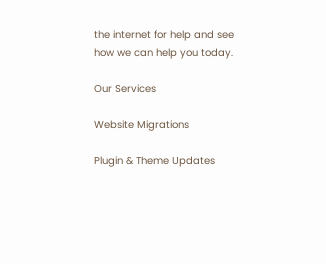the internet for help and see how we can help you today.

Our Services

Website Migrations

Plugin & Theme Updates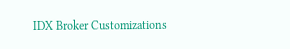IDX Broker Customizations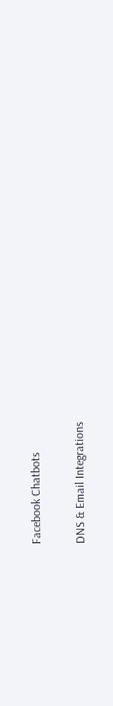Facebook Chatbots

DNS & Email Integrations